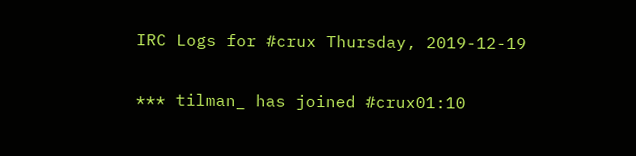IRC Logs for #crux Thursday, 2019-12-19

*** tilman_ has joined #crux01:10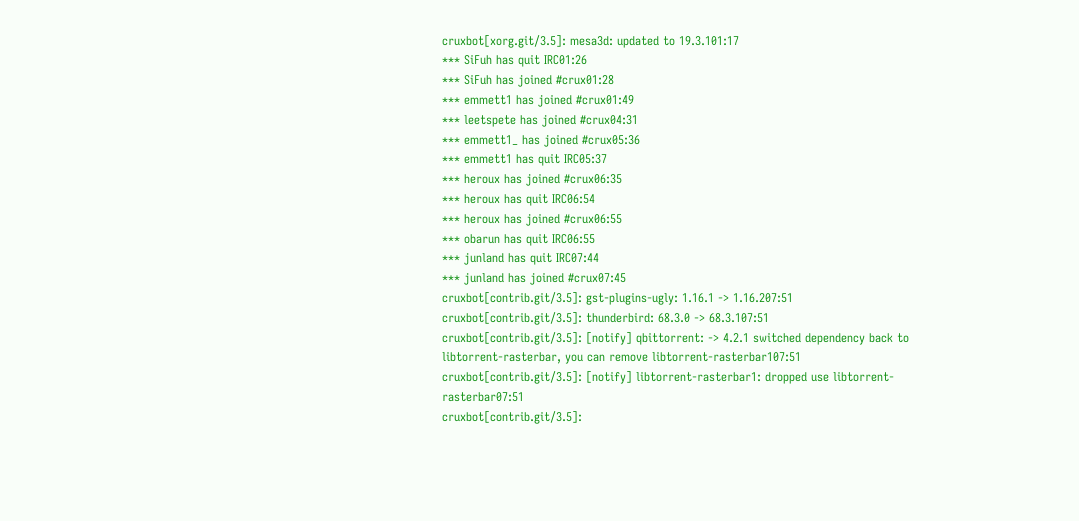cruxbot[xorg.git/3.5]: mesa3d: updated to 19.3.101:17
*** SiFuh has quit IRC01:26
*** SiFuh has joined #crux01:28
*** emmett1 has joined #crux01:49
*** leetspete has joined #crux04:31
*** emmett1_ has joined #crux05:36
*** emmett1 has quit IRC05:37
*** heroux has joined #crux06:35
*** heroux has quit IRC06:54
*** heroux has joined #crux06:55
*** obarun has quit IRC06:55
*** junland has quit IRC07:44
*** junland has joined #crux07:45
cruxbot[contrib.git/3.5]: gst-plugins-ugly: 1.16.1 -> 1.16.207:51
cruxbot[contrib.git/3.5]: thunderbird: 68.3.0 -> 68.3.107:51
cruxbot[contrib.git/3.5]: [notify] qbittorrent: -> 4.2.1 switched dependency back to libtorrent-rasterbar, you can remove libtorrent-rasterbar107:51
cruxbot[contrib.git/3.5]: [notify] libtorrent-rasterbar1: dropped use libtorrent-rasterbar07:51
cruxbot[contrib.git/3.5]: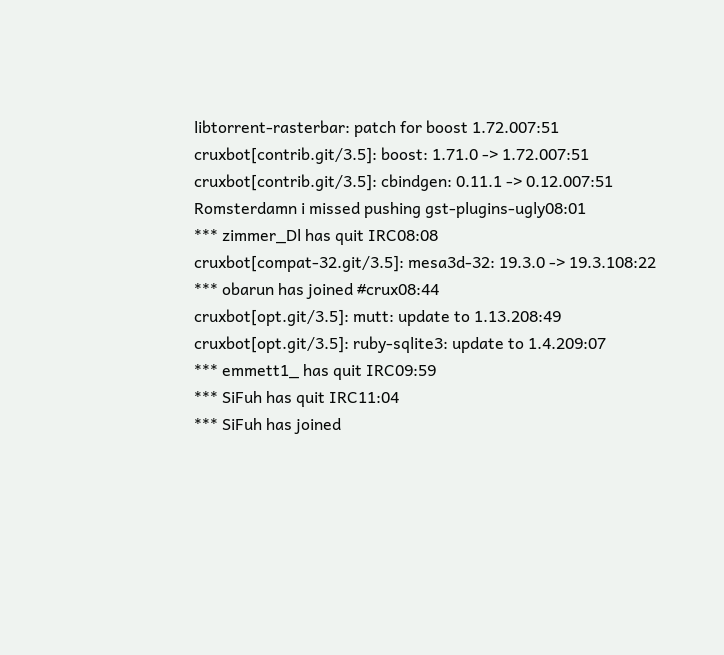libtorrent-rasterbar: patch for boost 1.72.007:51
cruxbot[contrib.git/3.5]: boost: 1.71.0 -> 1.72.007:51
cruxbot[contrib.git/3.5]: cbindgen: 0.11.1 -> 0.12.007:51
Romsterdamn i missed pushing gst-plugins-ugly08:01
*** zimmer_Dl has quit IRC08:08
cruxbot[compat-32.git/3.5]: mesa3d-32: 19.3.0 -> 19.3.108:22
*** obarun has joined #crux08:44
cruxbot[opt.git/3.5]: mutt: update to 1.13.208:49
cruxbot[opt.git/3.5]: ruby-sqlite3: update to 1.4.209:07
*** emmett1_ has quit IRC09:59
*** SiFuh has quit IRC11:04
*** SiFuh has joined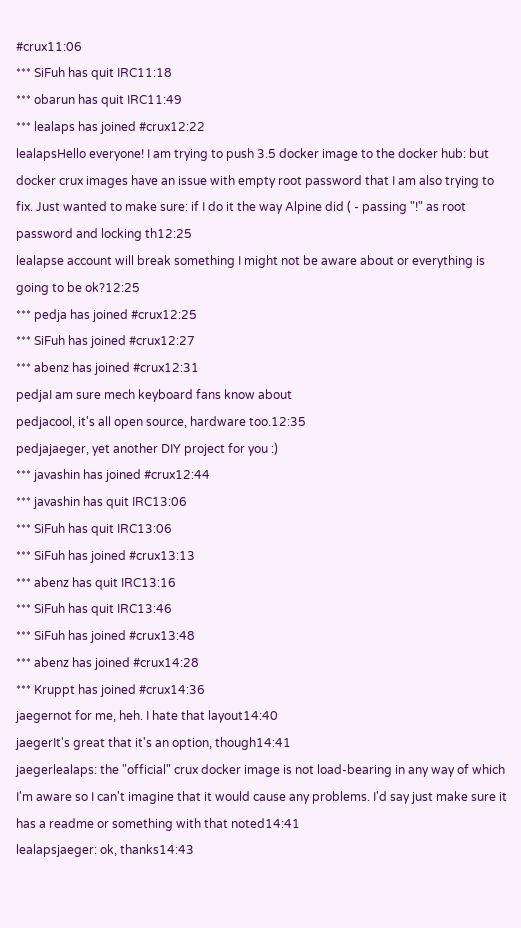#crux11:06
*** SiFuh has quit IRC11:18
*** obarun has quit IRC11:49
*** lealaps has joined #crux12:22
lealapsHello everyone! I am trying to push 3.5 docker image to the docker hub: but docker crux images have an issue with empty root password that I am also trying to fix. Just wanted to make sure: if I do it the way Alpine did ( - passing "!" as root password and locking th12:25
lealapse account will break something I might not be aware about or everything is going to be ok?12:25
*** pedja has joined #crux12:25
*** SiFuh has joined #crux12:27
*** abenz has joined #crux12:31
pedjaI am sure mech keyboard fans know about
pedjacool, it's all open source, hardware too.12:35
pedjajaeger, yet another DIY project for you :)
*** javashin has joined #crux12:44
*** javashin has quit IRC13:06
*** SiFuh has quit IRC13:06
*** SiFuh has joined #crux13:13
*** abenz has quit IRC13:16
*** SiFuh has quit IRC13:46
*** SiFuh has joined #crux13:48
*** abenz has joined #crux14:28
*** Kruppt has joined #crux14:36
jaegernot for me, heh. I hate that layout14:40
jaegerIt's great that it's an option, though14:41
jaegerlealaps: the "official" crux docker image is not load-bearing in any way of which I'm aware so I can't imagine that it would cause any problems. I'd say just make sure it has a readme or something with that noted14:41
lealapsjaeger: ok, thanks14:43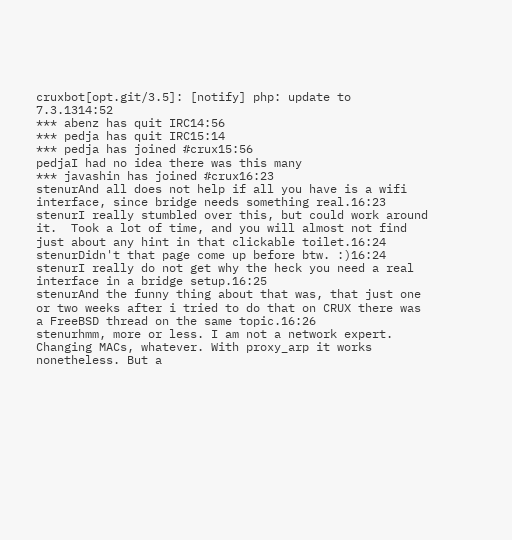cruxbot[opt.git/3.5]: [notify] php: update to 7.3.1314:52
*** abenz has quit IRC14:56
*** pedja has quit IRC15:14
*** pedja has joined #crux15:56
pedjaI had no idea there was this many
*** javashin has joined #crux16:23
stenurAnd all does not help if all you have is a wifi interface, since bridge needs something real.16:23
stenurI really stumbled over this, but could work around it.  Took a lot of time, and you will almost not find just about any hint in that clickable toilet.16:24
stenurDidn't that page come up before btw. :)16:24
stenurI really do not get why the heck you need a real interface in a bridge setup.16:25
stenurAnd the funny thing about that was, that just one or two weeks after i tried to do that on CRUX there was a FreeBSD thread on the same topic.16:26
stenurhmm, more or less. I am not a network expert. Changing MACs, whatever. With proxy_arp it works nonetheless. But a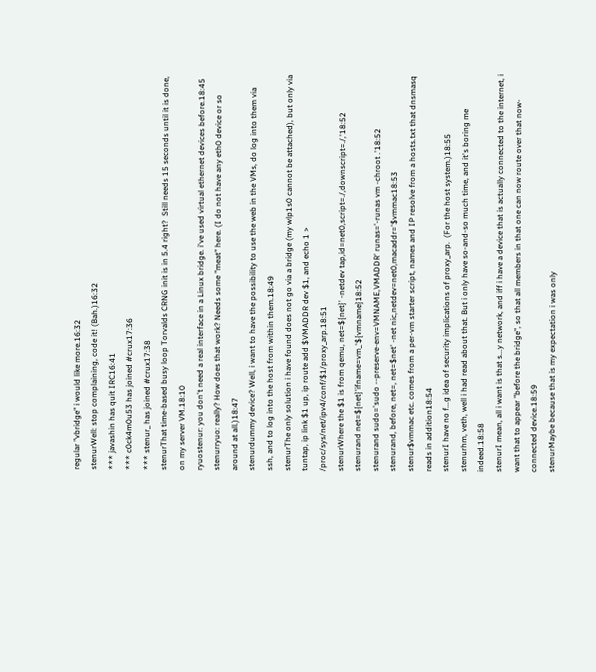regular "vbridge" i would like more.16:32
stenurWell: stop complaining, code it! (Bah.)16:32
*** javashin has quit IRC16:41
*** c0ck4m0u53 has joined #crux17:36
*** stenur_ has joined #crux17:38
stenurThat time-based busy loop Torvalds CRNG init is in 5.4 right?  Still needs 15 seconds until it is done, on my server VM.18:10
ryuostenur: you don't need a real interface in a Linux bridge. i've used virtual ethernet devices before.18:45
stenurryuo: really? How does that work? Needs some "meat" here. (I do not have any eth0 device or so around at all.)18:47
stenurdummy device? Well, i want to have the possibility to use the web in the VMs, do log into them via ssh, and to log into the host from within them.18:49
stenurThe only solution i have found does not go via a bridge (my wlp1s0 cannot be attached), but only via tuntap, ip link $1 up, ip route add $VMADDR dev $1, and echo 1 > /proc/sys/net/ipv4/conf/$1/proxy_arp.18:51
stenurWhere the $1 is from qemu, net=${net}' -netdev tap,id=net0,script=./,downscript=./,'18:52
stenurand net=${net}'ifname=vm_'${vmname}18:52
stenurand sudo='sudo --preserve-env=VMNAME,VMADDR' runas='-runas vm -chroot .'18:52
stenurand, before, net=, net=$net' -net nic,netdev=net0,macaddr='$vmmac18:53
stenur$vmmac etc. comes from a per-vm starter script, names and IP resolve from a hosts.txt that dnsmasq reads in addition18:54
stenurI have no f...g idea of security implications of proxy_arp.  (For the host system.)18:55
stenurhm, veth, well i had read about that. But i only have so-and-so much time, and it's boring me indeed.18:58
stenurI mean, all i want is that s...y network, and iff i have a device that is actually connected to the internet, i want that to appear "before the bridge", so that all members in that one can now route over that now-connected device.18:59
stenurMaybe because that is my expectation i was only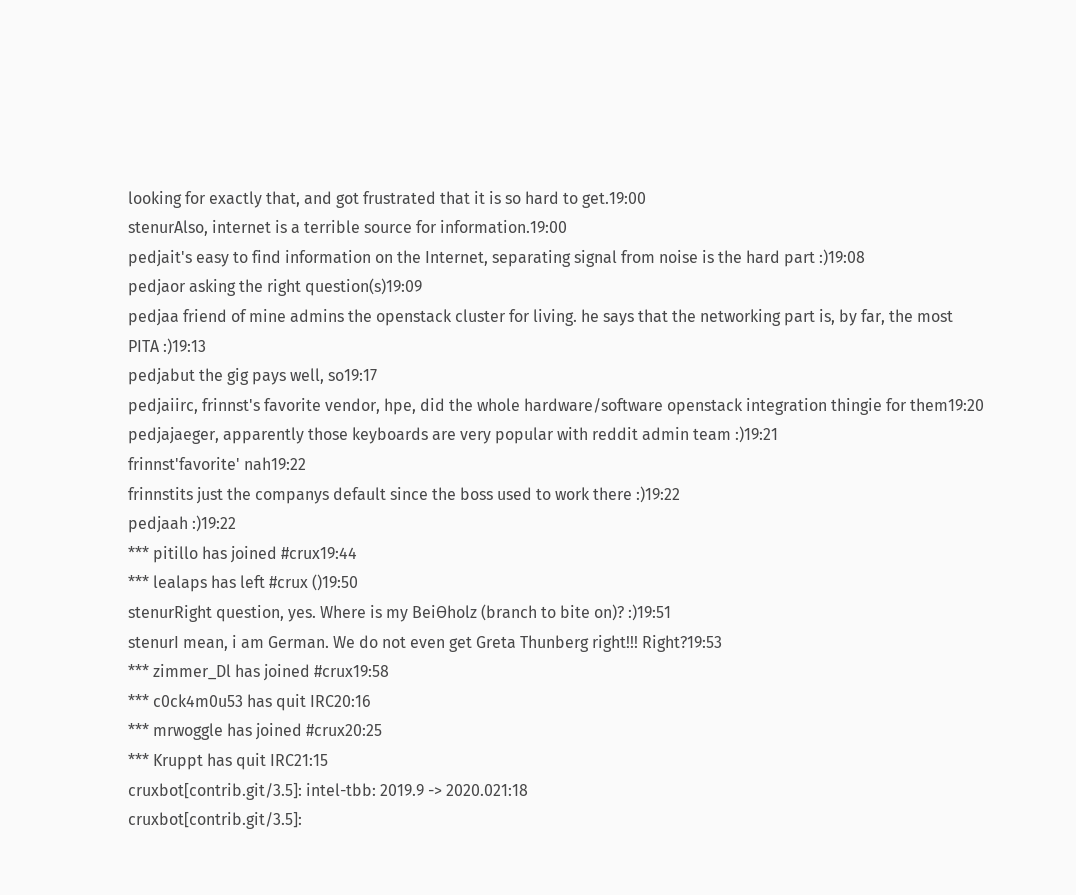looking for exactly that, and got frustrated that it is so hard to get.19:00
stenurAlso, internet is a terrible source for information.19:00
pedjait's easy to find information on the Internet, separating signal from noise is the hard part :)19:08
pedjaor asking the right question(s)19:09
pedjaa friend of mine admins the openstack cluster for living. he says that the networking part is, by far, the most PITA :)19:13
pedjabut the gig pays well, so19:17
pedjaiirc, frinnst's favorite vendor, hpe, did the whole hardware/software openstack integration thingie for them19:20
pedjajaeger, apparently those keyboards are very popular with reddit admin team :)19:21
frinnst'favorite' nah19:22
frinnstits just the companys default since the boss used to work there :)19:22
pedjaah :)19:22
*** pitillo has joined #crux19:44
*** lealaps has left #crux ()19:50
stenurRight question, yes. Where is my BeiƟholz (branch to bite on)? :)19:51
stenurI mean, i am German. We do not even get Greta Thunberg right!!! Right?19:53
*** zimmer_Dl has joined #crux19:58
*** c0ck4m0u53 has quit IRC20:16
*** mrwoggle has joined #crux20:25
*** Kruppt has quit IRC21:15
cruxbot[contrib.git/3.5]: intel-tbb: 2019.9 -> 2020.021:18
cruxbot[contrib.git/3.5]: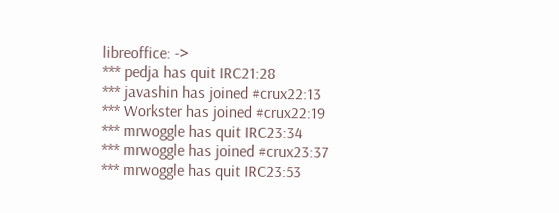libreoffice: ->
*** pedja has quit IRC21:28
*** javashin has joined #crux22:13
*** Workster has joined #crux22:19
*** mrwoggle has quit IRC23:34
*** mrwoggle has joined #crux23:37
*** mrwoggle has quit IRC23:53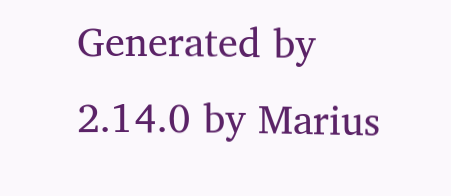Generated by 2.14.0 by Marius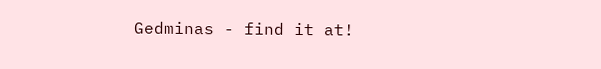Gedminas - find it at!